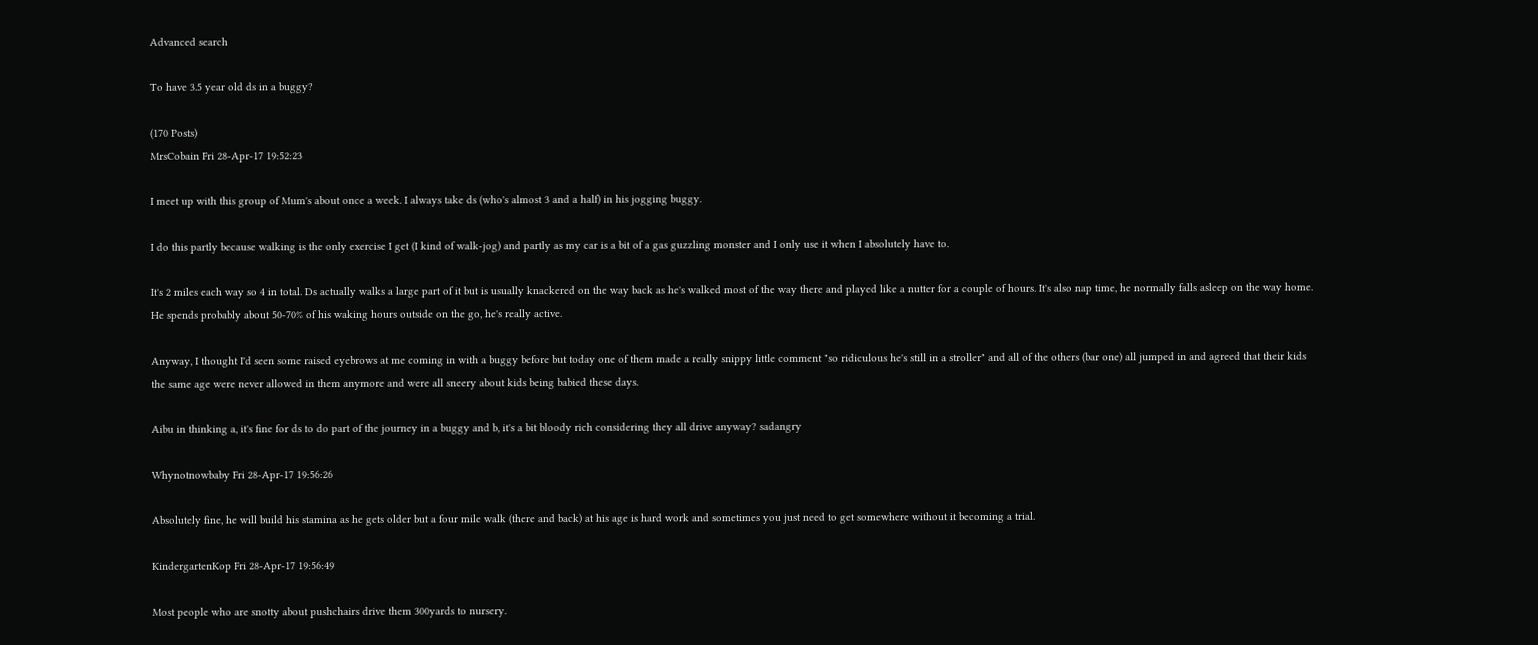Advanced search

To have 3.5 year old ds in a buggy?

(170 Posts)
MrsCobain Fri 28-Apr-17 19:52:23

I meet up with this group of Mum's about once a week. I always take ds (who's almost 3 and a half) in his jogging buggy.

I do this partly because walking is the only exercise I get (I kind of walk-jog) and partly as my car is a bit of a gas guzzling monster and I only use it when I absolutely have to.

It's 2 miles each way so 4 in total. Ds actually walks a large part of it but is usually knackered on the way back as he's walked most of the way there and played like a nutter for a couple of hours. It's also nap time, he normally falls asleep on the way home. He spends probably about 50-70% of his waking hours outside on the go, he's really active.

Anyway, I thought I'd seen some raised eyebrows at me coming in with a buggy before but today one of them made a really snippy little comment "so ridiculous he's still in a stroller" and all of the others (bar one) all jumped in and agreed that their kids the same age were never allowed in them anymore and were all sneery about kids being babied these days.

Aibu in thinking a, it's fine for ds to do part of the journey in a buggy and b, it's a bit bloody rich considering they all drive anyway? sadangry

Whynotnowbaby Fri 28-Apr-17 19:56:26

Absolutely fine, he will build his stamina as he gets older but a four mile walk (there and back) at his age is hard work and sometimes you just need to get somewhere without it becoming a trial.

KindergartenKop Fri 28-Apr-17 19:56:49

Most people who are snotty about pushchairs drive them 300yards to nursery.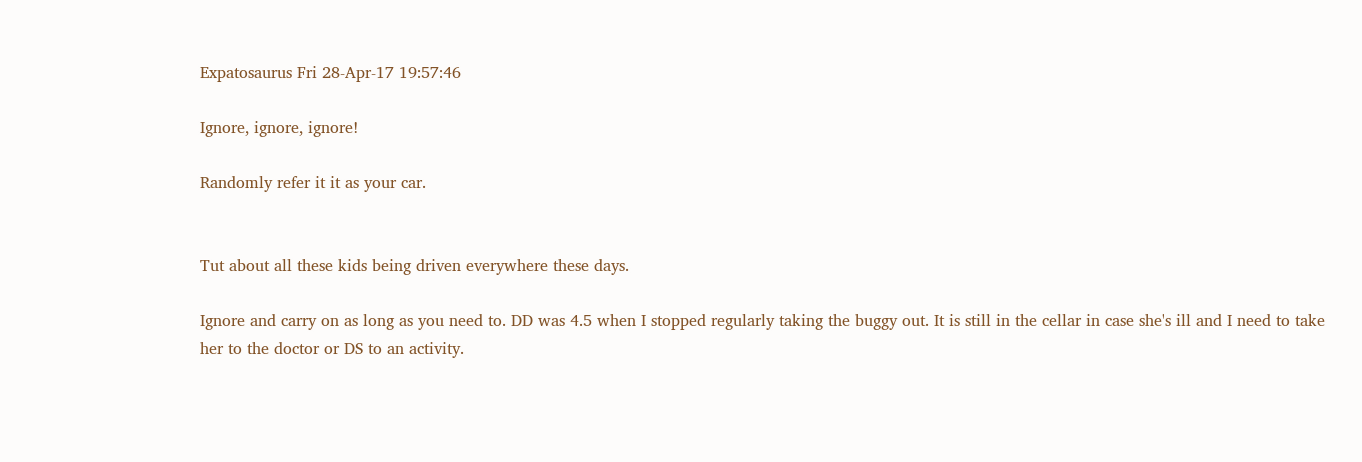Expatosaurus Fri 28-Apr-17 19:57:46

Ignore, ignore, ignore!

Randomly refer it it as your car.


Tut about all these kids being driven everywhere these days.

Ignore and carry on as long as you need to. DD was 4.5 when I stopped regularly taking the buggy out. It is still in the cellar in case she's ill and I need to take her to the doctor or DS to an activity.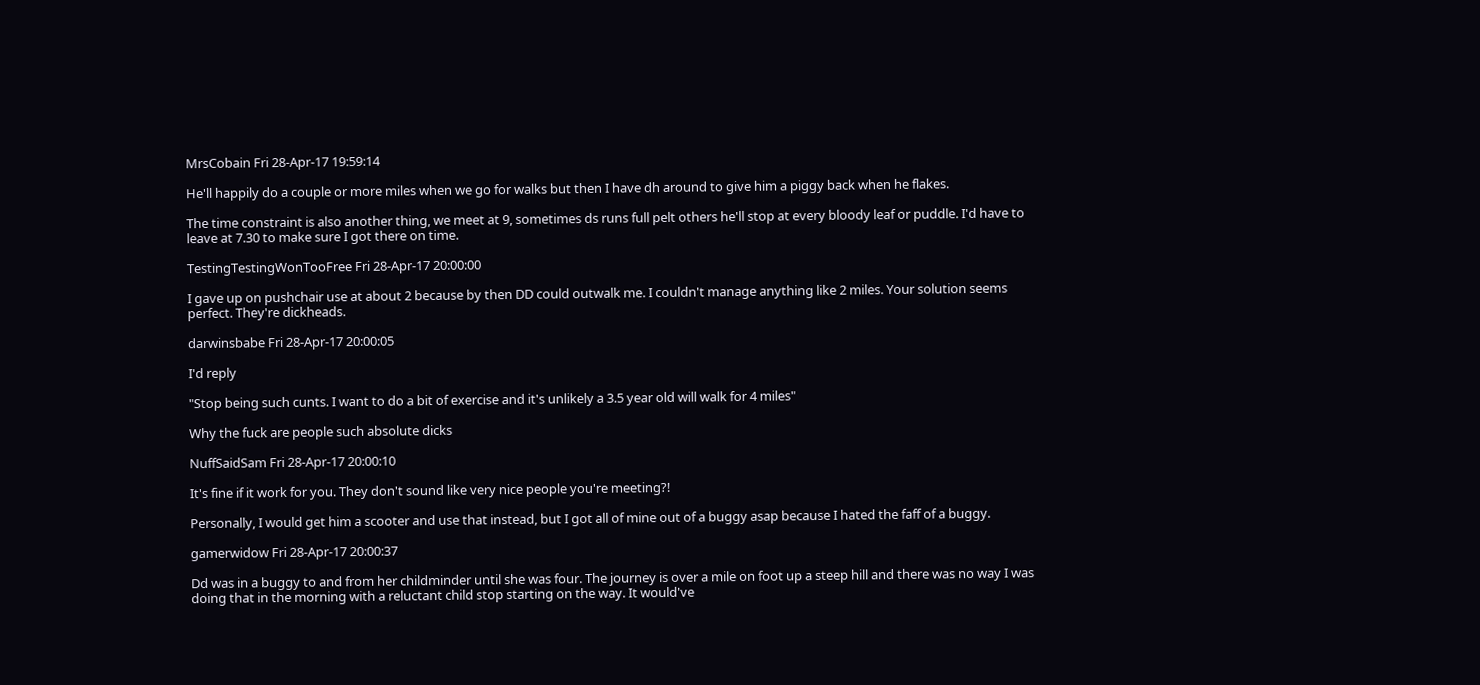MrsCobain Fri 28-Apr-17 19:59:14

He'll happily do a couple or more miles when we go for walks but then I have dh around to give him a piggy back when he flakes.

The time constraint is also another thing, we meet at 9, sometimes ds runs full pelt others he'll stop at every bloody leaf or puddle. I'd have to leave at 7.30 to make sure I got there on time.

TestingTestingWonTooFree Fri 28-Apr-17 20:00:00

I gave up on pushchair use at about 2 because by then DD could outwalk me. I couldn't manage anything like 2 miles. Your solution seems perfect. They're dickheads.

darwinsbabe Fri 28-Apr-17 20:00:05

I'd reply

"Stop being such cunts. I want to do a bit of exercise and it's unlikely a 3.5 year old will walk for 4 miles"

Why the fuck are people such absolute dicks

NuffSaidSam Fri 28-Apr-17 20:00:10

It's fine if it work for you. They don't sound like very nice people you're meeting?!

Personally, I would get him a scooter and use that instead, but I got all of mine out of a buggy asap because I hated the faff of a buggy.

gamerwidow Fri 28-Apr-17 20:00:37

Dd was in a buggy to and from her childminder until she was four. The journey is over a mile on foot up a steep hill and there was no way I was doing that in the morning with a reluctant child stop starting on the way. It would've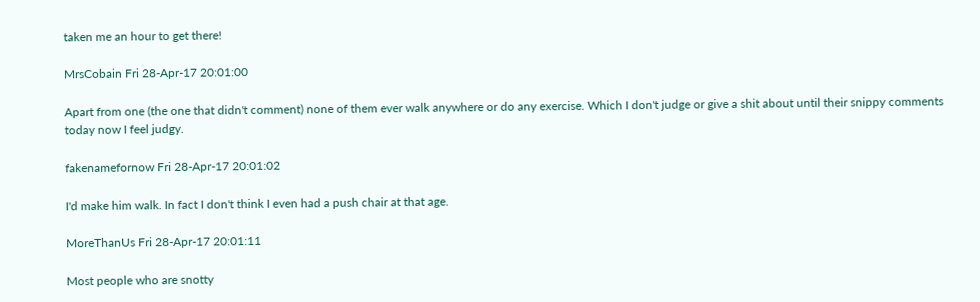taken me an hour to get there!

MrsCobain Fri 28-Apr-17 20:01:00

Apart from one (the one that didn't comment) none of them ever walk anywhere or do any exercise. Which I don't judge or give a shit about until their snippy comments today now I feel judgy.

fakenamefornow Fri 28-Apr-17 20:01:02

I'd make him walk. In fact I don't think I even had a push chair at that age.

MoreThanUs Fri 28-Apr-17 20:01:11

Most people who are snotty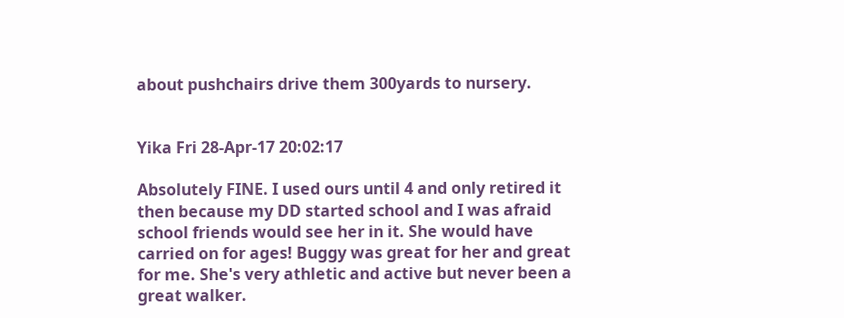about pushchairs drive them 300yards to nursery.


Yika Fri 28-Apr-17 20:02:17

Absolutely FINE. I used ours until 4 and only retired it then because my DD started school and I was afraid school friends would see her in it. She would have carried on for ages! Buggy was great for her and great for me. She's very athletic and active but never been a great walker.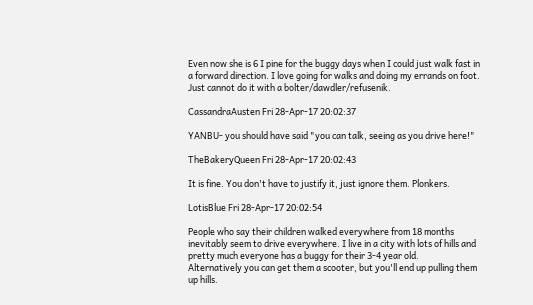Even now she is 6 I pine for the buggy days when I could just walk fast in a forward direction. I love going for walks and doing my errands on foot. Just cannot do it with a bolter/dawdler/refusenik.

CassandraAusten Fri 28-Apr-17 20:02:37

YANBU- you should have said "you can talk, seeing as you drive here!"

TheBakeryQueen Fri 28-Apr-17 20:02:43

It is fine. You don't have to justify it, just ignore them. Plonkers.

LotisBlue Fri 28-Apr-17 20:02:54

People who say their children walked everywhere from 18 months inevitably seem to drive everywhere. I live in a city with lots of hills and pretty much everyone has a buggy for their 3-4 year old.
Alternatively you can get them a scooter, but you'll end up pulling them up hills.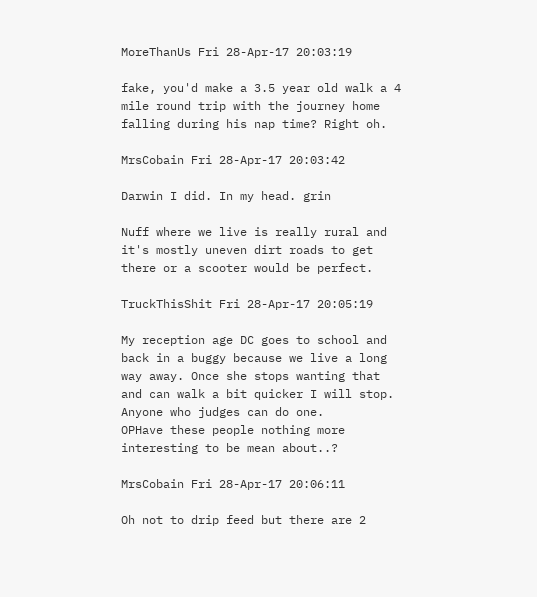MoreThanUs Fri 28-Apr-17 20:03:19

fake, you'd make a 3.5 year old walk a 4 mile round trip with the journey home falling during his nap time? Right oh.

MrsCobain Fri 28-Apr-17 20:03:42

Darwin I did. In my head. grin

Nuff where we live is really rural and it's mostly uneven dirt roads to get there or a scooter would be perfect.

TruckThisShit Fri 28-Apr-17 20:05:19

My reception age DC goes to school and back in a buggy because we live a long way away. Once she stops wanting that and can walk a bit quicker I will stop. Anyone who judges can do one.
OPHave these people nothing more interesting to be mean about..?

MrsCobain Fri 28-Apr-17 20:06:11

Oh not to drip feed but there are 2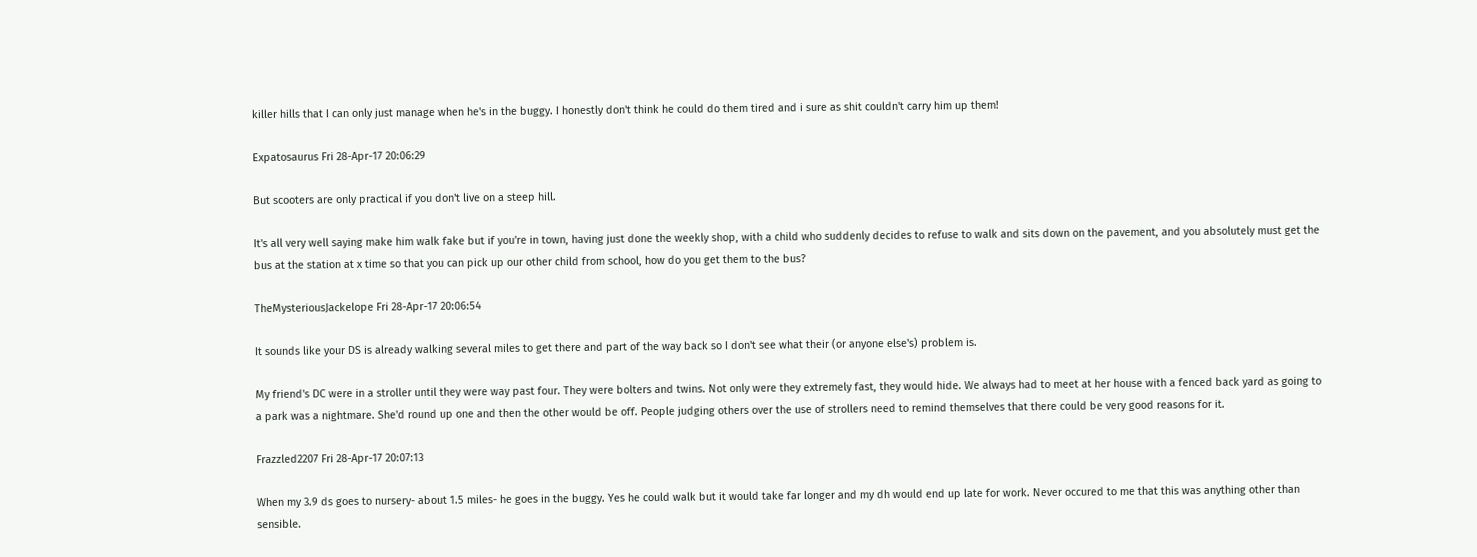killer hills that I can only just manage when he's in the buggy. I honestly don't think he could do them tired and i sure as shit couldn't carry him up them!

Expatosaurus Fri 28-Apr-17 20:06:29

But scooters are only practical if you don't live on a steep hill.

It's all very well saying make him walk fake but if you're in town, having just done the weekly shop, with a child who suddenly decides to refuse to walk and sits down on the pavement, and you absolutely must get the bus at the station at x time so that you can pick up our other child from school, how do you get them to the bus?

TheMysteriousJackelope Fri 28-Apr-17 20:06:54

It sounds like your DS is already walking several miles to get there and part of the way back so I don't see what their (or anyone else's) problem is.

My friend's DC were in a stroller until they were way past four. They were bolters and twins. Not only were they extremely fast, they would hide. We always had to meet at her house with a fenced back yard as going to a park was a nightmare. She'd round up one and then the other would be off. People judging others over the use of strollers need to remind themselves that there could be very good reasons for it.

Frazzled2207 Fri 28-Apr-17 20:07:13

When my 3.9 ds goes to nursery- about 1.5 miles- he goes in the buggy. Yes he could walk but it would take far longer and my dh would end up late for work. Never occured to me that this was anything other than sensible.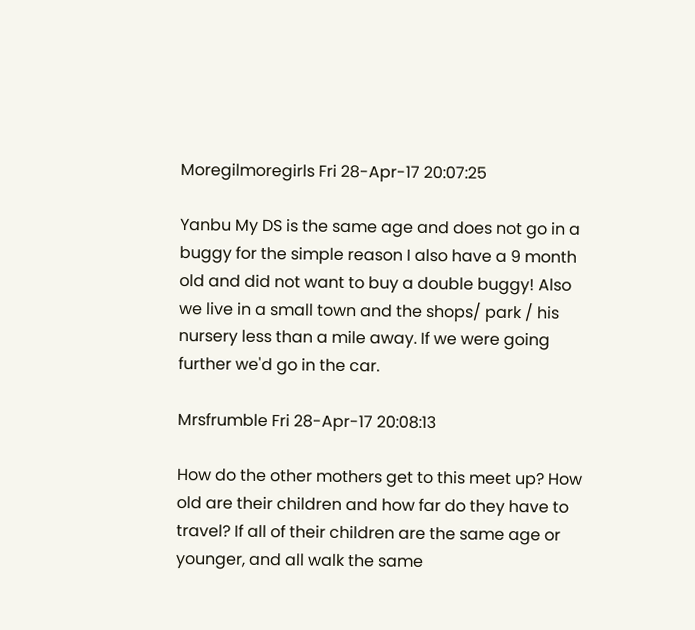Moregilmoregirls Fri 28-Apr-17 20:07:25

Yanbu My DS is the same age and does not go in a buggy for the simple reason I also have a 9 month old and did not want to buy a double buggy! Also we live in a small town and the shops/ park / his nursery less than a mile away. If we were going further we'd go in the car.

Mrsfrumble Fri 28-Apr-17 20:08:13

How do the other mothers get to this meet up? How old are their children and how far do they have to travel? If all of their children are the same age or younger, and all walk the same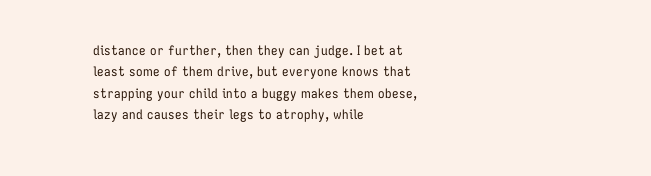distance or further, then they can judge. I bet at least some of them drive, but everyone knows that strapping your child into a buggy makes them obese, lazy and causes their legs to atrophy, while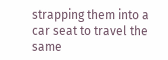strapping them into a car seat to travel the same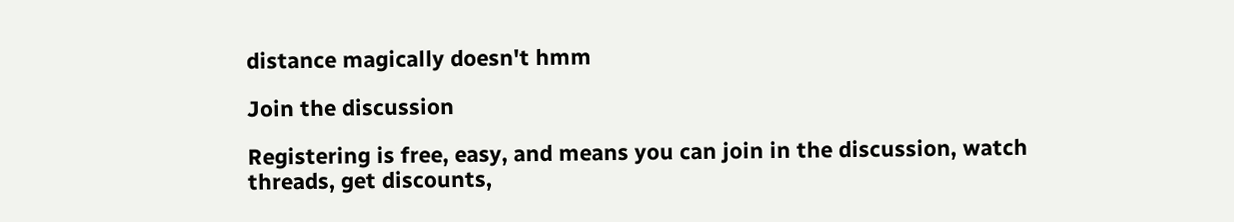distance magically doesn't hmm

Join the discussion

Registering is free, easy, and means you can join in the discussion, watch threads, get discounts,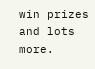win prizes and lots more.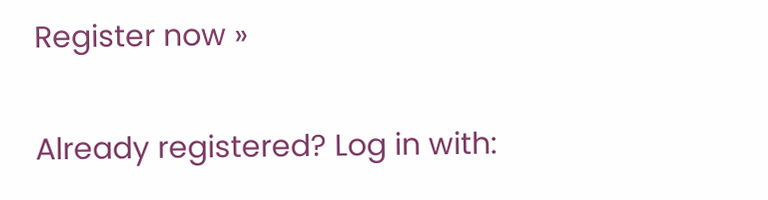Register now »

Already registered? Log in with: